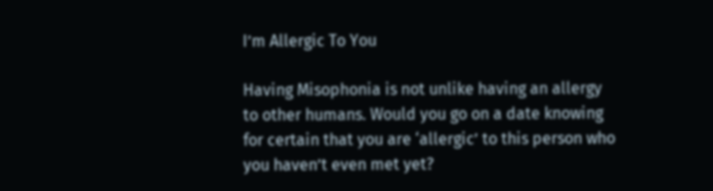I’m Allergic To You

Having Misophonia is not unlike having an allergy to other humans. Would you go on a date knowing for certain that you are ‘allergic’ to this person who you haven’t even met yet?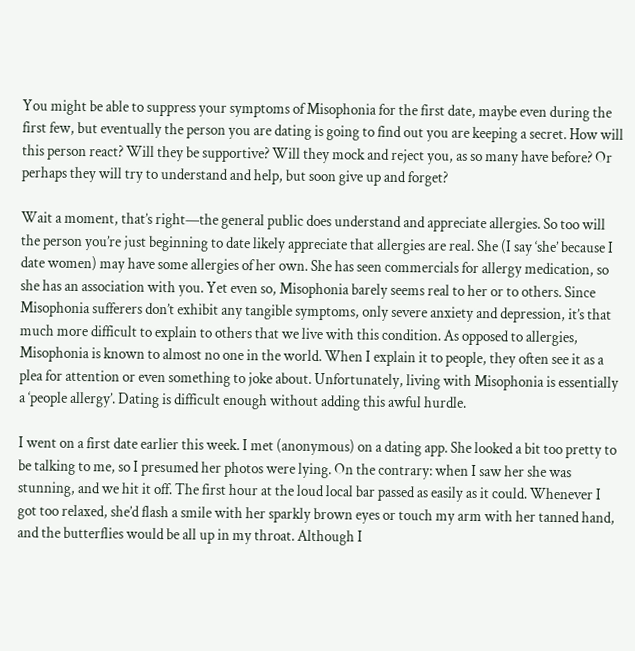You might be able to suppress your symptoms of Misophonia for the first date, maybe even during the first few, but eventually the person you are dating is going to find out you are keeping a secret. How will this person react? Will they be supportive? Will they mock and reject you, as so many have before? Or perhaps they will try to understand and help, but soon give up and forget?

Wait a moment, that’s right—the general public does understand and appreciate allergies. So too will the person you’re just beginning to date likely appreciate that allergies are real. She (I say ‘she’ because I date women) may have some allergies of her own. She has seen commercials for allergy medication, so she has an association with you. Yet even so, Misophonia barely seems real to her or to others. Since Misophonia sufferers don’t exhibit any tangible symptoms, only severe anxiety and depression, it’s that much more difficult to explain to others that we live with this condition. As opposed to allergies, Misophonia is known to almost no one in the world. When I explain it to people, they often see it as a plea for attention or even something to joke about. Unfortunately, living with Misophonia is essentially a ‘people allergy’. Dating is difficult enough without adding this awful hurdle.

I went on a first date earlier this week. I met (anonymous) on a dating app. She looked a bit too pretty to be talking to me, so I presumed her photos were lying. On the contrary: when I saw her she was stunning, and we hit it off. The first hour at the loud local bar passed as easily as it could. Whenever I got too relaxed, she’d flash a smile with her sparkly brown eyes or touch my arm with her tanned hand, and the butterflies would be all up in my throat. Although I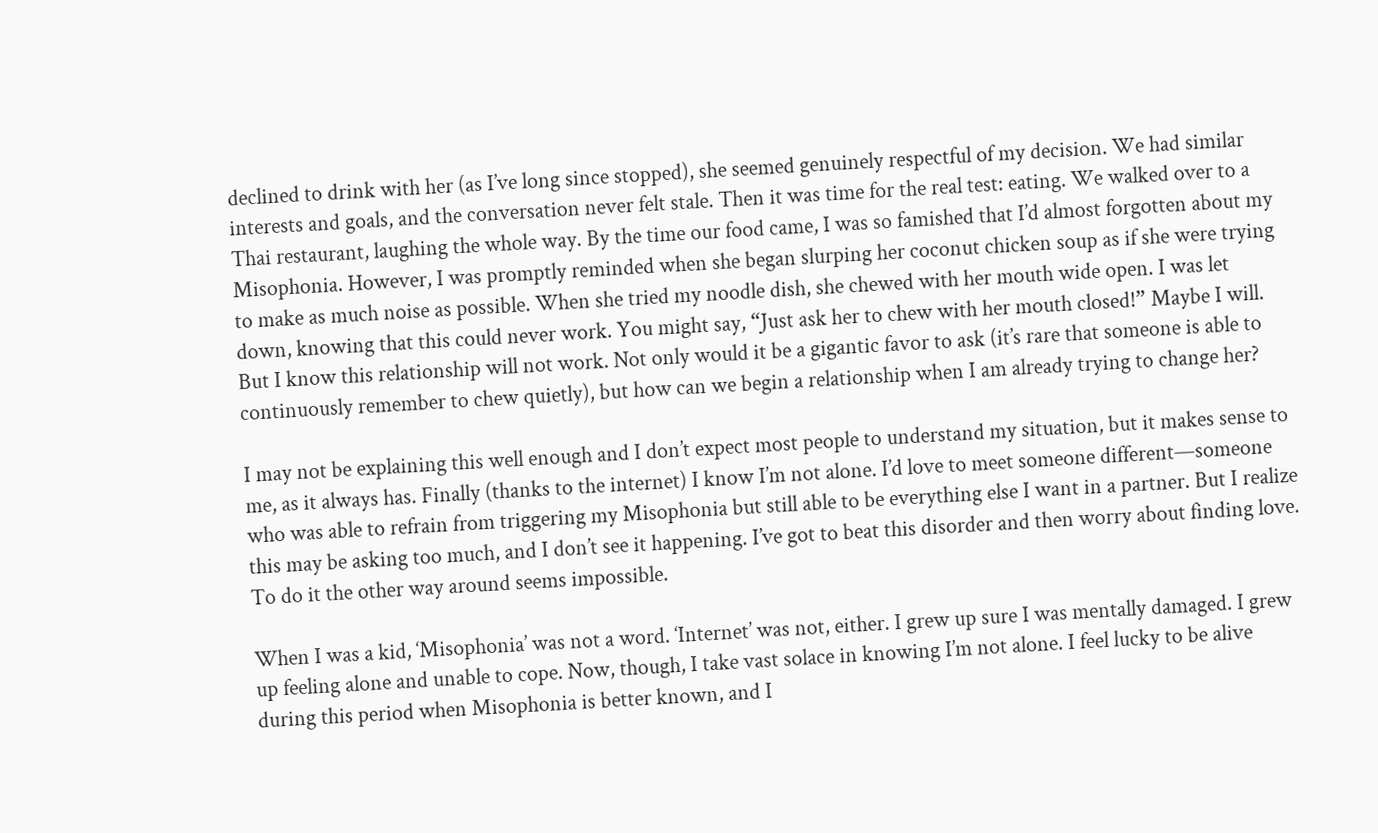declined to drink with her (as I’ve long since stopped), she seemed genuinely respectful of my decision. We had similar interests and goals, and the conversation never felt stale. Then it was time for the real test: eating. We walked over to a Thai restaurant, laughing the whole way. By the time our food came, I was so famished that I’d almost forgotten about my Misophonia. However, I was promptly reminded when she began slurping her coconut chicken soup as if she were trying to make as much noise as possible. When she tried my noodle dish, she chewed with her mouth wide open. I was let down, knowing that this could never work. You might say, “Just ask her to chew with her mouth closed!” Maybe I will. But I know this relationship will not work. Not only would it be a gigantic favor to ask (it’s rare that someone is able to continuously remember to chew quietly), but how can we begin a relationship when I am already trying to change her?

I may not be explaining this well enough and I don’t expect most people to understand my situation, but it makes sense to me, as it always has. Finally (thanks to the internet) I know I’m not alone. I’d love to meet someone different—someone who was able to refrain from triggering my Misophonia but still able to be everything else I want in a partner. But I realize this may be asking too much, and I don’t see it happening. I’ve got to beat this disorder and then worry about finding love. To do it the other way around seems impossible.

When I was a kid, ‘Misophonia’ was not a word. ‘Internet’ was not, either. I grew up sure I was mentally damaged. I grew up feeling alone and unable to cope. Now, though, I take vast solace in knowing I’m not alone. I feel lucky to be alive during this period when Misophonia is better known, and I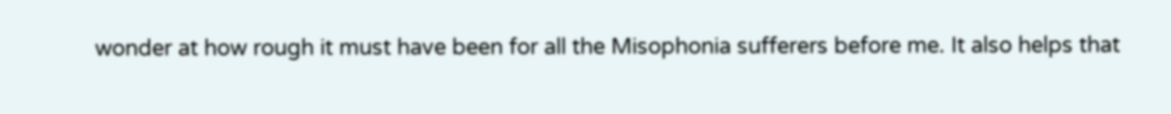wonder at how rough it must have been for all the Misophonia sufferers before me. It also helps that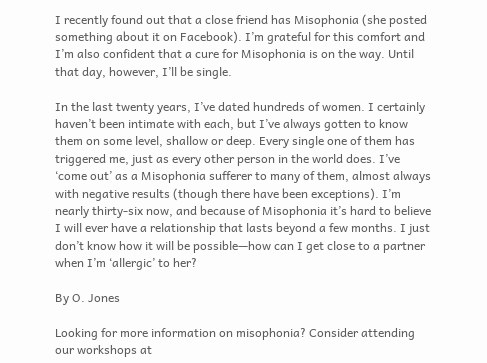I recently found out that a close friend has Misophonia (she posted something about it on Facebook). I’m grateful for this comfort and I’m also confident that a cure for Misophonia is on the way. Until that day, however, I’ll be single.

In the last twenty years, I’ve dated hundreds of women. I certainly haven’t been intimate with each, but I’ve always gotten to know them on some level, shallow or deep. Every single one of them has triggered me, just as every other person in the world does. I’ve ‘come out’ as a Misophonia sufferer to many of them, almost always with negative results (though there have been exceptions). I’m nearly thirty-six now, and because of Misophonia it’s hard to believe I will ever have a relationship that lasts beyond a few months. I just don’t know how it will be possible—how can I get close to a partner when I’m ‘allergic’ to her?

By O. Jones

Looking for more information on misophonia? Consider attending our workshops at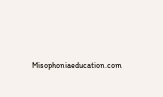Misophoniaeducation.com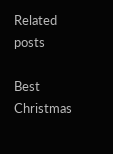Related posts

Best Christmas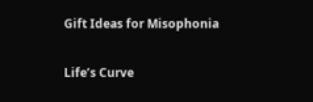Gift Ideas for Misophonia

Life’s Curve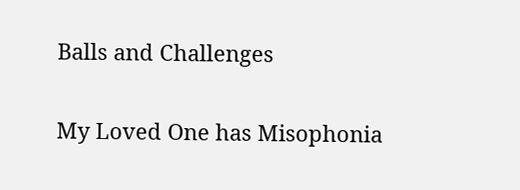Balls and Challenges

My Loved One has Misophonia